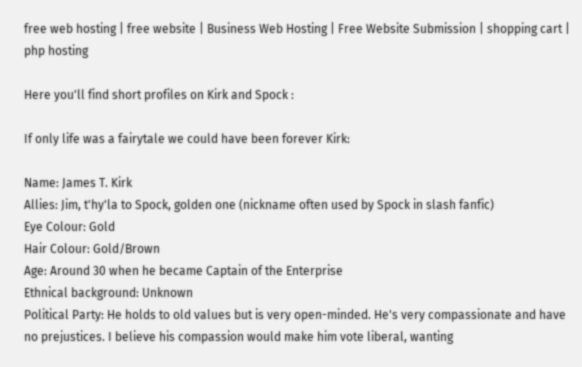free web hosting | free website | Business Web Hosting | Free Website Submission | shopping cart | php hosting

Here you'll find short profiles on Kirk and Spock :

If only life was a fairytale we could have been forever Kirk:

Name: James T. Kirk
Allies: Jim, t'hy'la to Spock, golden one (nickname often used by Spock in slash fanfic)
Eye Colour: Gold
Hair Colour: Gold/Brown
Age: Around 30 when he became Captain of the Enterprise
Ethnical background: Unknown
Political Party: He holds to old values but is very open-minded. He's very compassionate and have no prejustices. I believe his compassion would make him vote liberal, wanting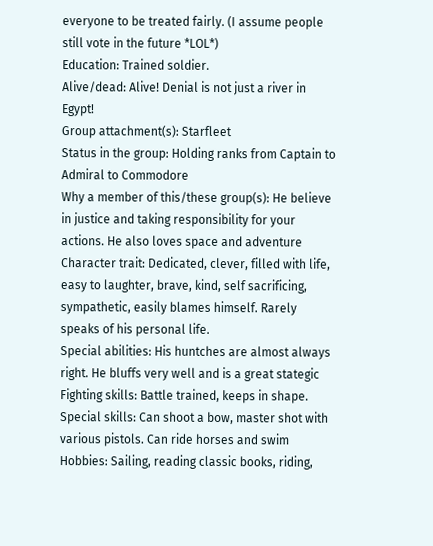everyone to be treated fairly. (I assume people still vote in the future *LOL*)
Education: Trained soldier.
Alive/dead: Alive! Denial is not just a river in Egypt!
Group attachment(s): Starfleet
Status in the group: Holding ranks from Captain to Admiral to Commodore
Why a member of this/these group(s): He believe in justice and taking responsibility for your actions. He also loves space and adventure
Character trait: Dedicated, clever, filled with life, easy to laughter, brave, kind, self sacrificing, sympathetic, easily blames himself. Rarely speaks of his personal life.
Special abilities: His huntches are almost always right. He bluffs very well and is a great stategic
Fighting skills: Battle trained, keeps in shape.
Special skills: Can shoot a bow, master shot with various pistols. Can ride horses and swim
Hobbies: Sailing, reading classic books, riding,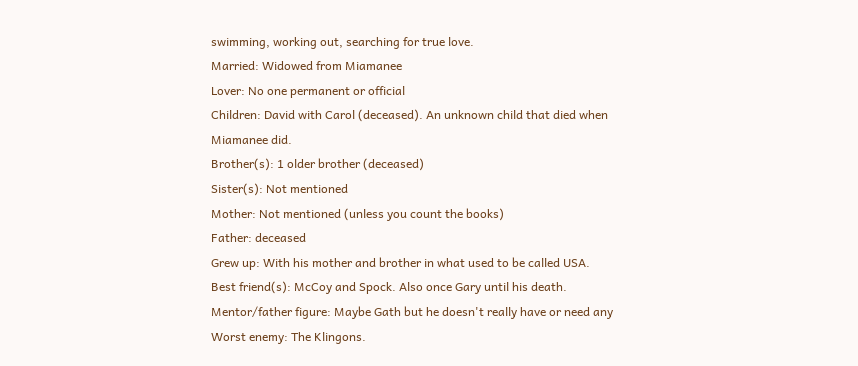swimming, working out, searching for true love.
Married: Widowed from Miamanee
Lover: No one permanent or official
Children: David with Carol (deceased). An unknown child that died when Miamanee did.
Brother(s): 1 older brother (deceased)
Sister(s): Not mentioned
Mother: Not mentioned (unless you count the books)
Father: deceased
Grew up: With his mother and brother in what used to be called USA.
Best friend(s): McCoy and Spock. Also once Gary until his death.
Mentor/father figure: Maybe Gath but he doesn't really have or need any
Worst enemy: The Klingons.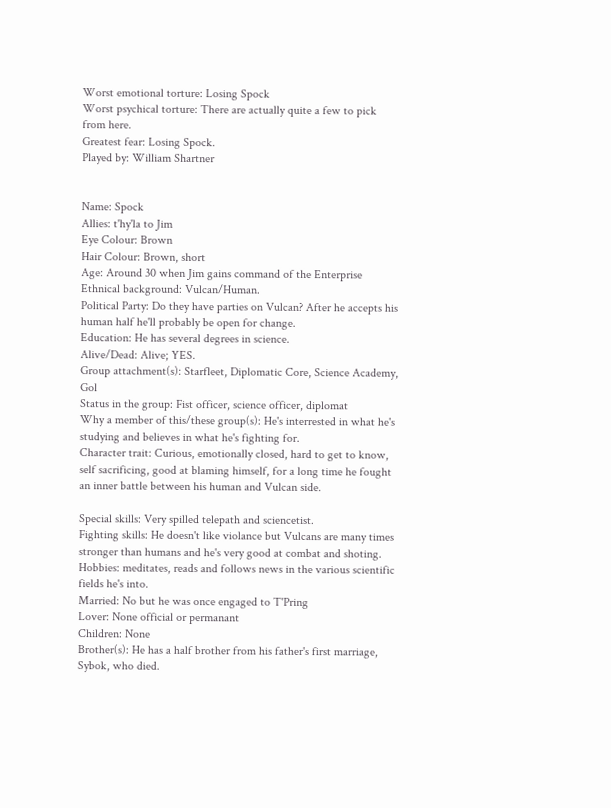Worst emotional torture: Losing Spock
Worst psychical torture: There are actually quite a few to pick from here.
Greatest fear: Losing Spock.
Played by: William Shartner


Name: Spock
Allies: t'hy'la to Jim
Eye Colour: Brown
Hair Colour: Brown, short
Age: Around 30 when Jim gains command of the Enterprise
Ethnical background: Vulcan/Human.
Political Party: Do they have parties on Vulcan? After he accepts his human half he'll probably be open for change.
Education: He has several degrees in science.
Alive/Dead: Alive; YES.
Group attachment(s): Starfleet, Diplomatic Core, Science Academy, Gol
Status in the group: Fist officer, science officer, diplomat
Why a member of this/these group(s): He's interrested in what he's studying and believes in what he's fighting for.
Character trait: Curious, emotionally closed, hard to get to know, self sacrificing, good at blaming himself, for a long time he fought an inner battle between his human and Vulcan side.

Special skills: Very spilled telepath and sciencetist.
Fighting skills: He doesn't like violance but Vulcans are many times stronger than humans and he's very good at combat and shoting.
Hobbies: meditates, reads and follows news in the various scientific fields he's into.
Married: No but he was once engaged to T'Pring
Lover: None official or permanant
Children: None
Brother(s): He has a half brother from his father's first marriage, Sybok, who died.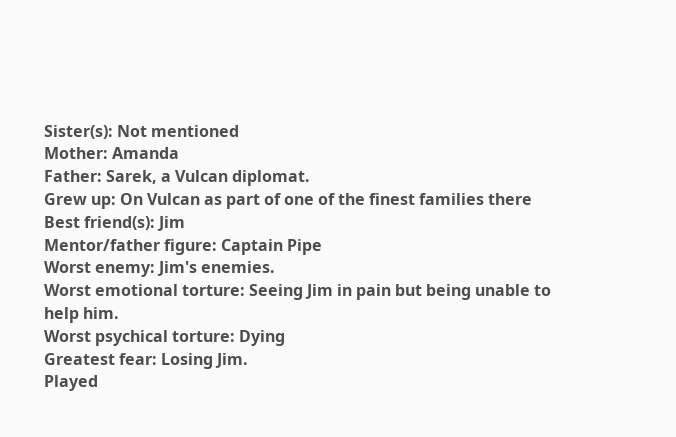Sister(s): Not mentioned
Mother: Amanda
Father: Sarek, a Vulcan diplomat.
Grew up: On Vulcan as part of one of the finest families there
Best friend(s): Jim
Mentor/father figure: Captain Pipe
Worst enemy: Jim's enemies.
Worst emotional torture: Seeing Jim in pain but being unable to help him.
Worst psychical torture: Dying
Greatest fear: Losing Jim.
Played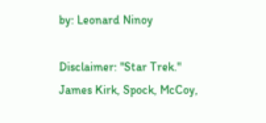by: Leonard Ninoy

Disclaimer: "Star Trek." James Kirk, Spock, McCoy,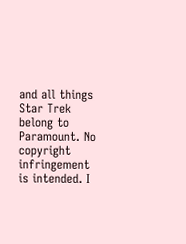and all things Star Trek belong to Paramount. No copyright infringement is intended. I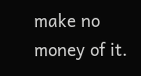make no money of it.